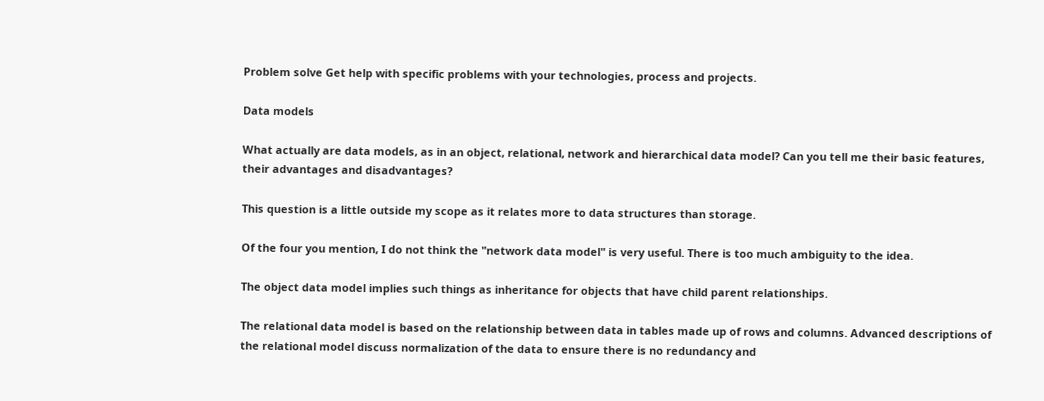Problem solve Get help with specific problems with your technologies, process and projects.

Data models

What actually are data models, as in an object, relational, network and hierarchical data model? Can you tell me their basic features, their advantages and disadvantages?

This question is a little outside my scope as it relates more to data structures than storage.

Of the four you mention, I do not think the "network data model" is very useful. There is too much ambiguity to the idea.

The object data model implies such things as inheritance for objects that have child parent relationships.

The relational data model is based on the relationship between data in tables made up of rows and columns. Advanced descriptions of the relational model discuss normalization of the data to ensure there is no redundancy and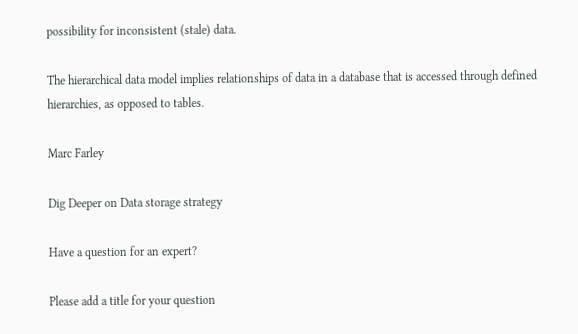possibility for inconsistent (stale) data.

The hierarchical data model implies relationships of data in a database that is accessed through defined hierarchies, as opposed to tables.

Marc Farley

Dig Deeper on Data storage strategy

Have a question for an expert?

Please add a title for your question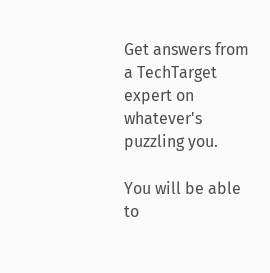Get answers from a TechTarget expert on whatever's puzzling you.

You will be able to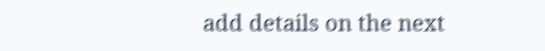add details on the next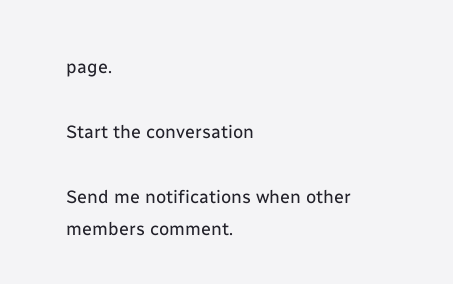page.

Start the conversation

Send me notifications when other members comment.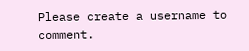Please create a username to comment.